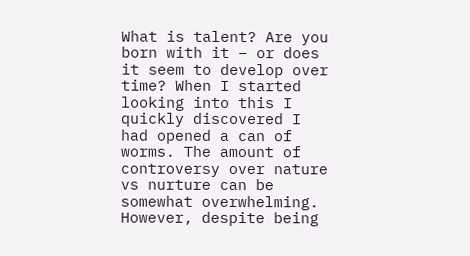What is talent? Are you born with it – or does it seem to develop over time? When I started looking into this I quickly discovered I had opened a can of worms. The amount of controversy over nature vs nurture can be somewhat overwhelming. However, despite being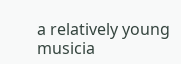a relatively young musicia